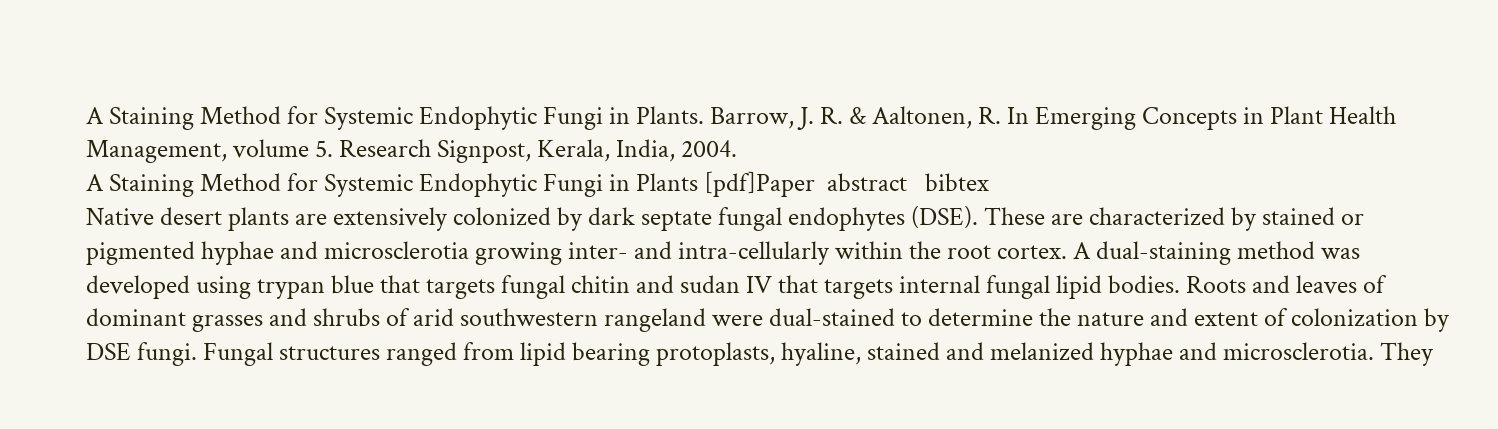A Staining Method for Systemic Endophytic Fungi in Plants. Barrow, J. R. & Aaltonen, R. In Emerging Concepts in Plant Health Management, volume 5. Research Signpost, Kerala, India, 2004.
A Staining Method for Systemic Endophytic Fungi in Plants [pdf]Paper  abstract   bibtex
Native desert plants are extensively colonized by dark septate fungal endophytes (DSE). These are characterized by stained or pigmented hyphae and microsclerotia growing inter- and intra-cellularly within the root cortex. A dual-staining method was developed using trypan blue that targets fungal chitin and sudan IV that targets internal fungal lipid bodies. Roots and leaves of dominant grasses and shrubs of arid southwestern rangeland were dual-stained to determine the nature and extent of colonization by DSE fungi. Fungal structures ranged from lipid bearing protoplasts, hyaline, stained and melanized hyphae and microsclerotia. They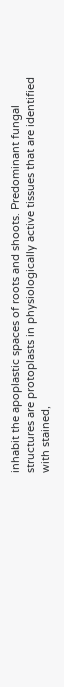inhabit the apoplastic spaces of roots and shoots. Predominant fungal structures are protoplasts in physiologically active tissues that are identified with stained,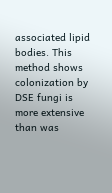associated lipid bodies. This method shows colonization by DSE fungi is more extensive than was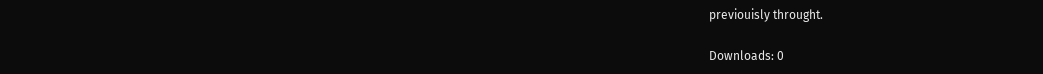previouisly throught.

Downloads: 0